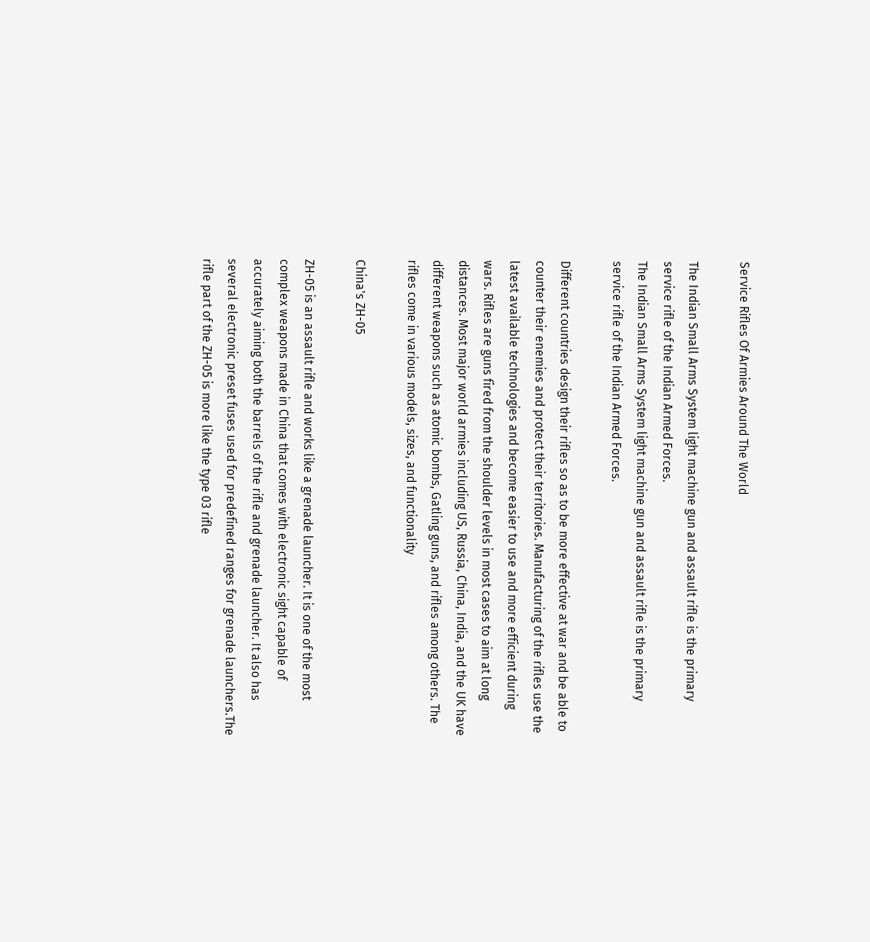Service Rifles Of Armies Around The World

The Indian Small Arms System light machine gun and assault rifle is the primary service rifle of the Indian Armed Forces.
The Indian Small Arms System light machine gun and assault rifle is the primary service rifle of the Indian Armed Forces.

Different countries design their rifles so as to be more effective at war and be able to counter their enemies and protect their territories. Manufacturing of the rifles use the latest available technologies and become easier to use and more efficient during wars. Rifles are guns fired from the shoulder levels in most cases to aim at long distances. Most major world armies including US, Russia, China, India, and the UK have different weapons such as atomic bombs, Gatling guns, and rifles among others. The rifles come in various models, sizes, and functionality

China's ZH-05

ZH-05 is an assault rifle and works like a grenade launcher. It is one of the most complex weapons made in China that comes with electronic sight capable of accurately aiming both the barrels of the rifle and grenade launcher. It also has several electronic preset fuses used for predefined ranges for grenade launchers.The rifle part of the ZH-05 is more like the type 03 rifle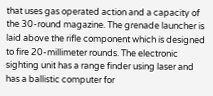that uses gas operated action and a capacity of the 30-round magazine. The grenade launcher is laid above the rifle component which is designed to fire 20-millimeter rounds. The electronic sighting unit has a range finder using laser and has a ballistic computer for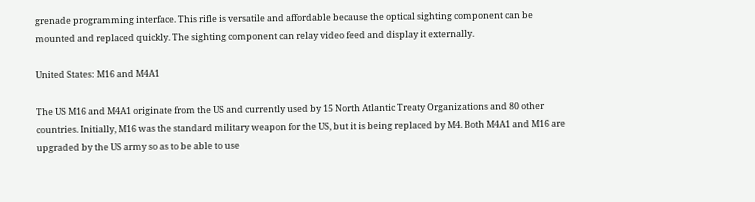grenade programming interface. This rifle is versatile and affordable because the optical sighting component can be mounted and replaced quickly. The sighting component can relay video feed and display it externally.

United States: M16 and M4A1

The US M16 and M4A1 originate from the US and currently used by 15 North Atlantic Treaty Organizations and 80 other countries. Initially, M16 was the standard military weapon for the US, but it is being replaced by M4. Both M4A1 and M16 are upgraded by the US army so as to be able to use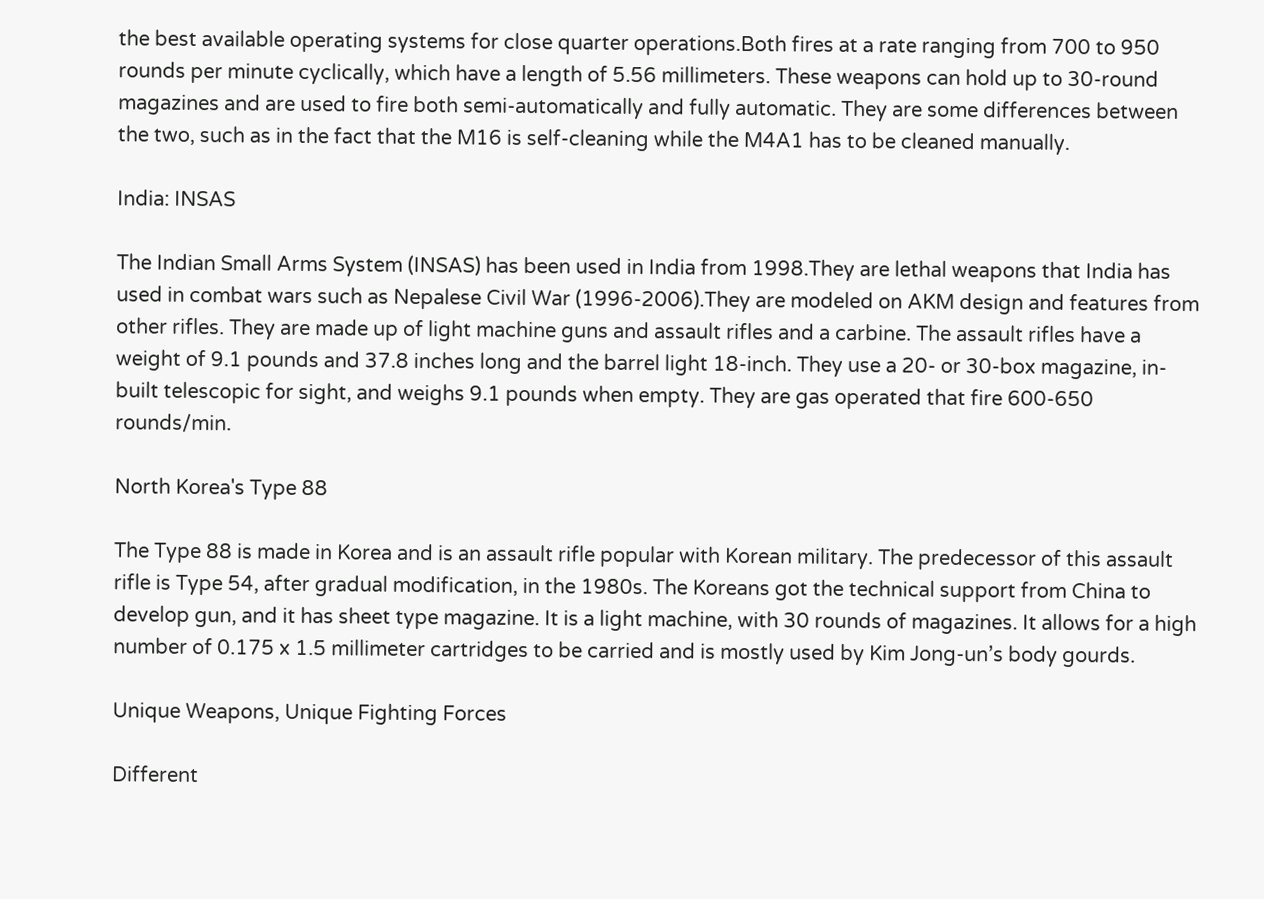the best available operating systems for close quarter operations.Both fires at a rate ranging from 700 to 950 rounds per minute cyclically, which have a length of 5.56 millimeters. These weapons can hold up to 30-round magazines and are used to fire both semi-automatically and fully automatic. They are some differences between the two, such as in the fact that the M16 is self-cleaning while the M4A1 has to be cleaned manually.

India: INSAS

The Indian Small Arms System (INSAS) has been used in India from 1998.They are lethal weapons that India has used in combat wars such as Nepalese Civil War (1996-2006).They are modeled on AKM design and features from other rifles. They are made up of light machine guns and assault rifles and a carbine. The assault rifles have a weight of 9.1 pounds and 37.8 inches long and the barrel light 18-inch. They use a 20- or 30-box magazine, in-built telescopic for sight, and weighs 9.1 pounds when empty. They are gas operated that fire 600-650 rounds/min.

North Korea's Type 88

The Type 88 is made in Korea and is an assault rifle popular with Korean military. The predecessor of this assault rifle is Type 54, after gradual modification, in the 1980s. The Koreans got the technical support from China to develop gun, and it has sheet type magazine. It is a light machine, with 30 rounds of magazines. It allows for a high number of 0.175 x 1.5 millimeter cartridges to be carried and is mostly used by Kim Jong-un’s body gourds.

Unique Weapons, Unique Fighting Forces

Different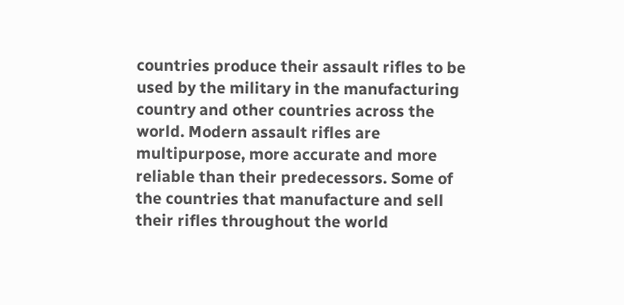countries produce their assault rifles to be used by the military in the manufacturing country and other countries across the world. Modern assault rifles are multipurpose, more accurate and more reliable than their predecessors. Some of the countries that manufacture and sell their rifles throughout the world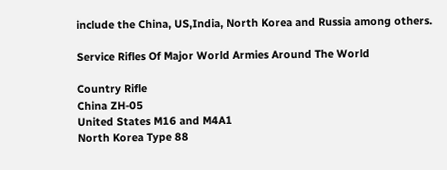include the China, US,India, North Korea and Russia among others.

Service Rifles Of Major World Armies Around The World

Country Rifle
China ZH-05
United States M16 and M4A1
North Korea Type 88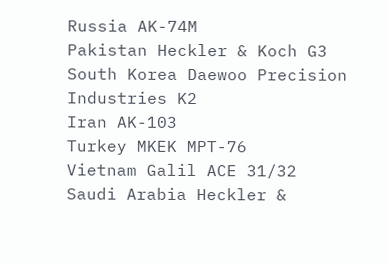Russia AK-74M
Pakistan Heckler & Koch G3
South Korea Daewoo Precision Industries K2
Iran AK-103
Turkey MKEK MPT-76
Vietnam Galil ACE 31/32
Saudi Arabia Heckler &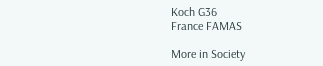Koch G36
France FAMAS

More in Society